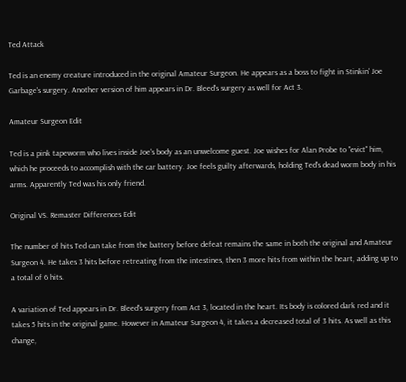Ted Attack

Ted is an enemy creature introduced in the original Amateur Surgeon. He appears as a boss to fight in Stinkin' Joe Garbage's surgery. Another version of him appears in Dr. Bleed's surgery as well for Act 3.

Amateur Surgeon Edit

Ted is a pink tapeworm who lives inside Joe's body as an unwelcome guest. Joe wishes for Alan Probe to "evict" him, which he proceeds to accomplish with the car battery. Joe feels guilty afterwards, holding Ted's dead worm body in his arms. Apparently Ted was his only friend.

Original VS. Remaster Differences Edit

The number of hits Ted can take from the battery before defeat remains the same in both the original and Amateur Surgeon 4. He takes 3 hits before retreating from the intestines, then 3 more hits from within the heart, adding up to a total of 6 hits.

A variation of Ted appears in Dr. Bleed's surgery from Act 3, located in the heart. Its body is colored dark red and it takes 5 hits in the original game. However in Amateur Surgeon 4, it takes a decreased total of 3 hits. As well as this change,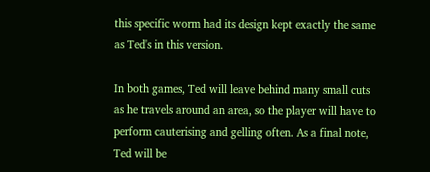this specific worm had its design kept exactly the same as Ted's in this version.

In both games, Ted will leave behind many small cuts as he travels around an area, so the player will have to perform cauterising and gelling often. As a final note, Ted will be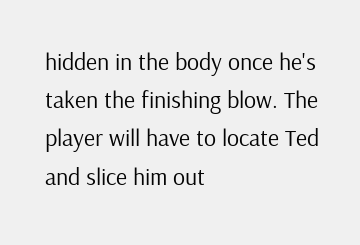hidden in the body once he's taken the finishing blow. The player will have to locate Ted and slice him out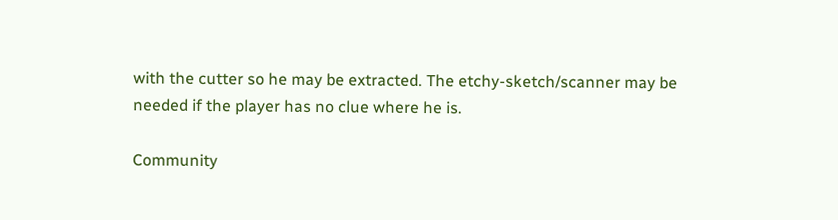with the cutter so he may be extracted. The etchy-sketch/scanner may be needed if the player has no clue where he is.

Community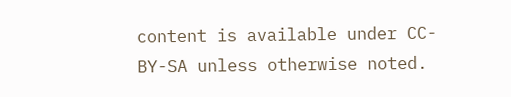content is available under CC-BY-SA unless otherwise noted.